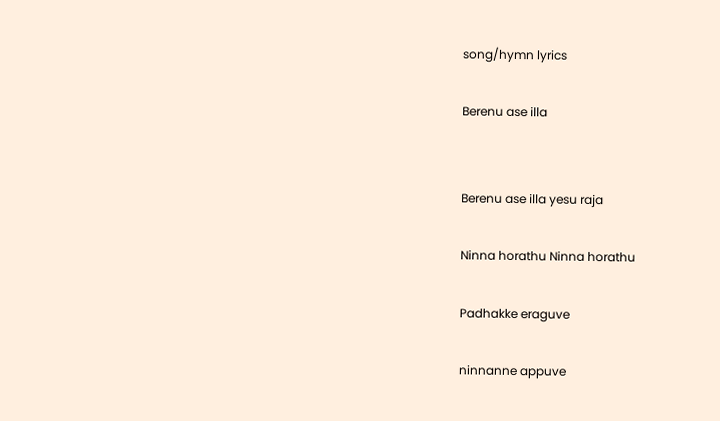song/hymn lyrics

Berenu ase illa


Berenu ase illa yesu raja

Ninna horathu Ninna horathu

Padhakke eraguve

ninnanne appuve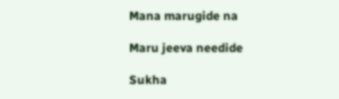Mana marugide na

Maru jeeva needide

Sukha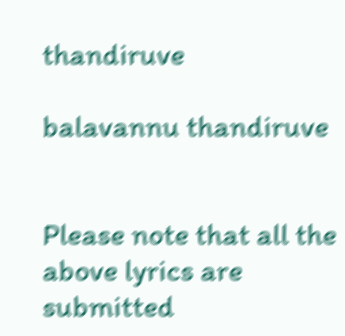thandiruve

balavannu thandiruve


Please note that all the above lyrics are submitted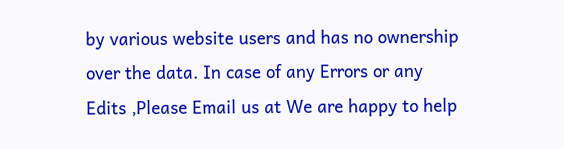by various website users and has no ownership over the data. In case of any Errors or any Edits ,Please Email us at We are happy to help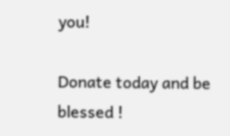you!

Donate today and be blessed !